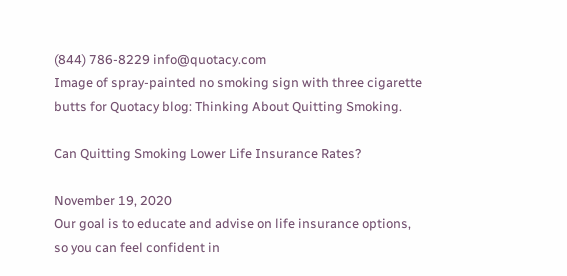(844) 786-8229 info@quotacy.com
Image of spray-painted no smoking sign with three cigarette butts for Quotacy blog: Thinking About Quitting Smoking.

Can Quitting Smoking Lower Life Insurance Rates?

November 19, 2020
Our goal is to educate and advise on life insurance options, so you can feel confident in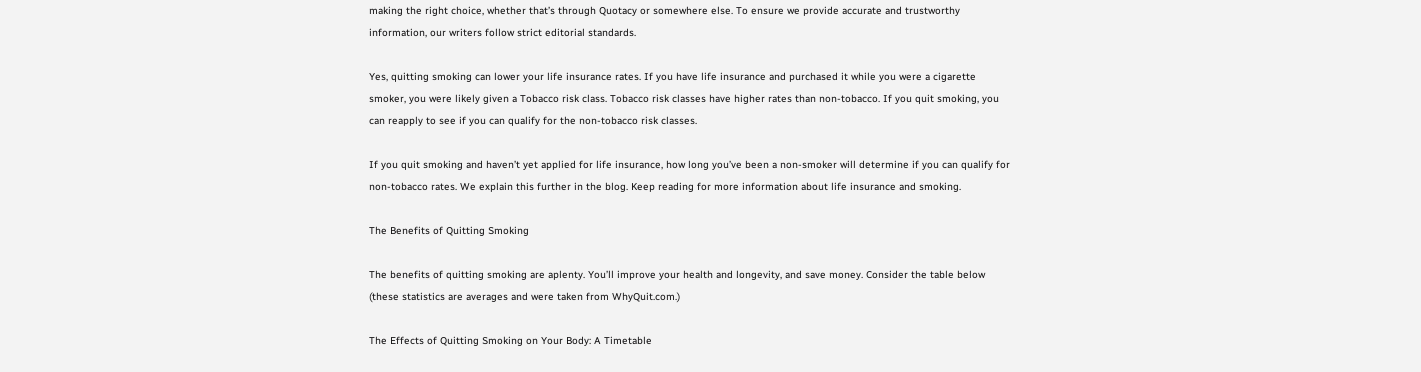making the right choice, whether that’s through Quotacy or somewhere else. To ensure we provide accurate and trustworthy information, our writers follow strict editorial standards.

Yes, quitting smoking can lower your life insurance rates. If you have life insurance and purchased it while you were a cigarette smoker, you were likely given a Tobacco risk class. Tobacco risk classes have higher rates than non-tobacco. If you quit smoking, you can reapply to see if you can qualify for the non-tobacco risk classes.

If you quit smoking and haven’t yet applied for life insurance, how long you’ve been a non-smoker will determine if you can qualify for non-tobacco rates. We explain this further in the blog. Keep reading for more information about life insurance and smoking.

The Benefits of Quitting Smoking

The benefits of quitting smoking are aplenty. You’ll improve your health and longevity, and save money. Consider the table below (these statistics are averages and were taken from WhyQuit.com.)

The Effects of Quitting Smoking on Your Body: A Timetable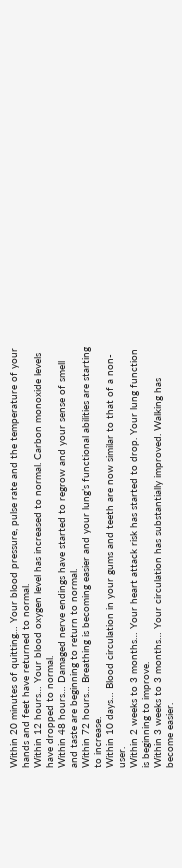Within 20 minutes of quitting… Your blood pressure, pulse rate and the temperature of your hands and feet have returned to normal.
Within 12 hours… Your blood oxygen level has increased to normal. Carbon monoxide levels have dropped to normal.
Within 48 hours… Damaged nerve endings have started to regrow and your sense of smell and taste are beginning to return to normal.
Within 72 hours… Breathing is becoming easier and your lung’s functional abilities are starting to increase.
Within 10 days… Blood circulation in your gums and teeth are now similar to that of a non-user.
Within 2 weeks to 3 months… Your heart attack risk has started to drop. Your lung function is beginning to improve.
Within 3 weeks to 3 months… Your circulation has substantially improved. Walking has become easier.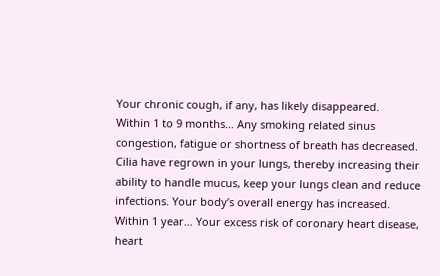Your chronic cough, if any, has likely disappeared.
Within 1 to 9 months… Any smoking related sinus congestion, fatigue or shortness of breath has decreased. Cilia have regrown in your lungs, thereby increasing their ability to handle mucus, keep your lungs clean and reduce infections. Your body’s overall energy has increased.
Within 1 year… Your excess risk of coronary heart disease, heart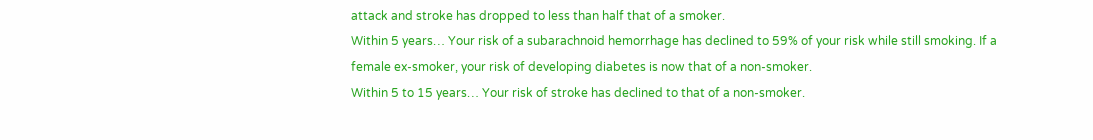attack and stroke has dropped to less than half that of a smoker.
Within 5 years… Your risk of a subarachnoid hemorrhage has declined to 59% of your risk while still smoking. If a female ex-smoker, your risk of developing diabetes is now that of a non-smoker.
Within 5 to 15 years… Your risk of stroke has declined to that of a non-smoker.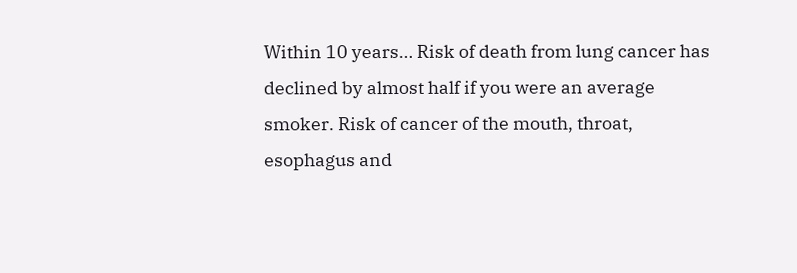Within 10 years… Risk of death from lung cancer has declined by almost half if you were an average smoker. Risk of cancer of the mouth, throat, esophagus and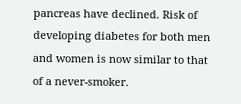pancreas have declined. Risk of developing diabetes for both men and women is now similar to that of a never-smoker.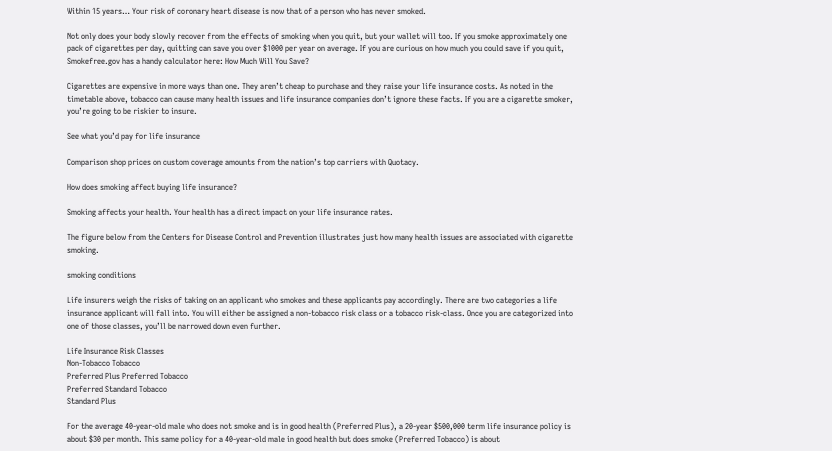Within 15 years… Your risk of coronary heart disease is now that of a person who has never smoked.

Not only does your body slowly recover from the effects of smoking when you quit, but your wallet will too. If you smoke approximately one pack of cigarettes per day, quitting can save you over $1000 per year on average. If you are curious on how much you could save if you quit, Smokefree.gov has a handy calculator here: How Much Will You Save?

Cigarettes are expensive in more ways than one. They aren’t cheap to purchase and they raise your life insurance costs. As noted in the timetable above, tobacco can cause many health issues and life insurance companies don’t ignore these facts. If you are a cigarette smoker, you’re going to be riskier to insure.

See what you’d pay for life insurance

Comparison shop prices on custom coverage amounts from the nation’s top carriers with Quotacy.

How does smoking affect buying life insurance?

Smoking affects your health. Your health has a direct impact on your life insurance rates.

The figure below from the Centers for Disease Control and Prevention illustrates just how many health issues are associated with cigarette smoking.

smoking conditions

Life insurers weigh the risks of taking on an applicant who smokes and these applicants pay accordingly. There are two categories a life insurance applicant will fall into. You will either be assigned a non-tobacco risk class or a tobacco risk-class. Once you are categorized into one of those classes, you’ll be narrowed down even further.

Life Insurance Risk Classes
Non-Tobacco Tobacco
Preferred Plus Preferred Tobacco
Preferred Standard Tobacco
Standard Plus

For the average 40-year-old male who does not smoke and is in good health (Preferred Plus), a 20-year $500,000 term life insurance policy is about $30 per month. This same policy for a 40-year-old male in good health but does smoke (Preferred Tobacco) is about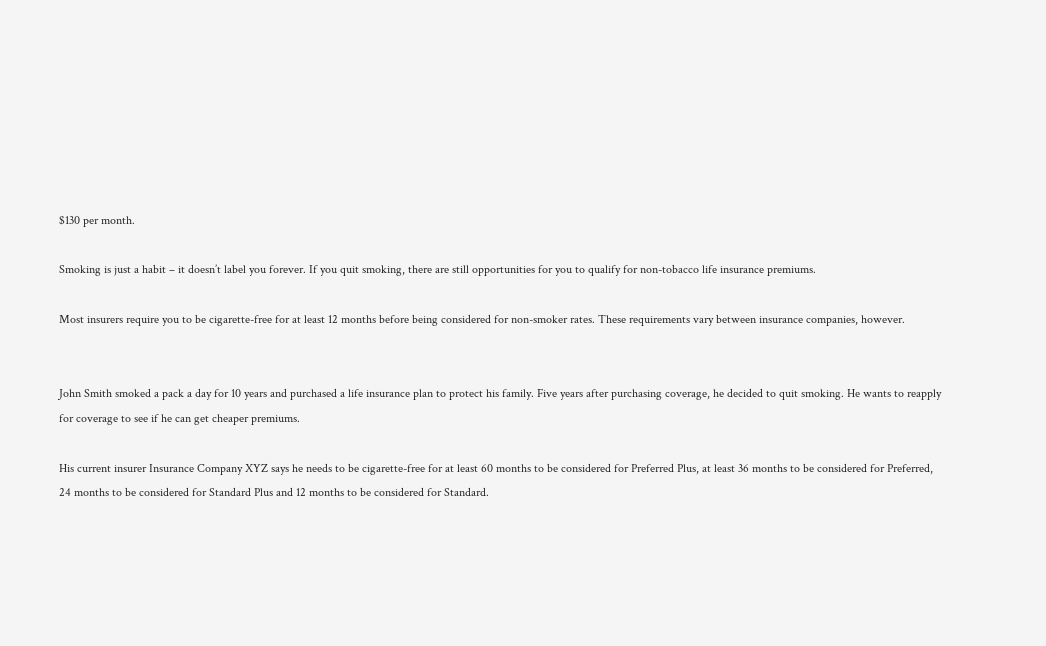$130 per month.

Smoking is just a habit – it doesn’t label you forever. If you quit smoking, there are still opportunities for you to qualify for non-tobacco life insurance premiums.

Most insurers require you to be cigarette-free for at least 12 months before being considered for non-smoker rates. These requirements vary between insurance companies, however.


John Smith smoked a pack a day for 10 years and purchased a life insurance plan to protect his family. Five years after purchasing coverage, he decided to quit smoking. He wants to reapply for coverage to see if he can get cheaper premiums.

His current insurer Insurance Company XYZ says he needs to be cigarette-free for at least 60 months to be considered for Preferred Plus, at least 36 months to be considered for Preferred, 24 months to be considered for Standard Plus and 12 months to be considered for Standard.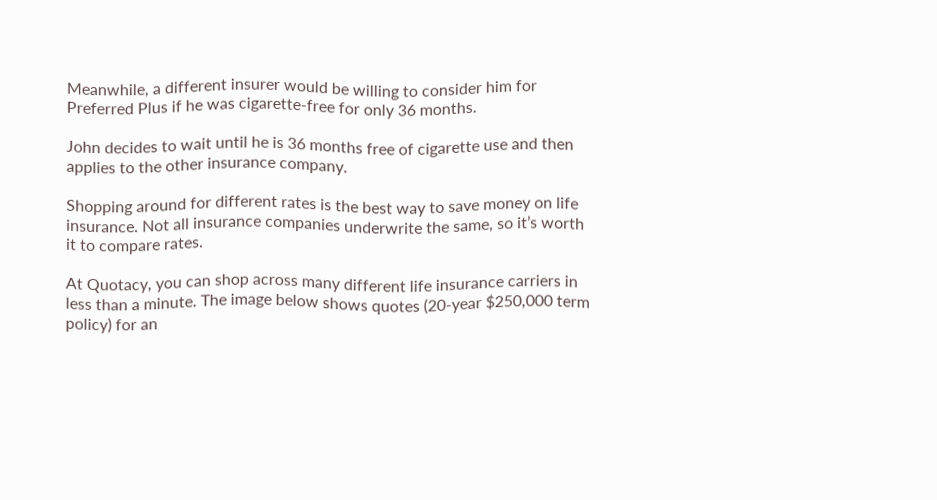Meanwhile, a different insurer would be willing to consider him for Preferred Plus if he was cigarette-free for only 36 months.

John decides to wait until he is 36 months free of cigarette use and then applies to the other insurance company.

Shopping around for different rates is the best way to save money on life insurance. Not all insurance companies underwrite the same, so it’s worth it to compare rates.

At Quotacy, you can shop across many different life insurance carriers in less than a minute. The image below shows quotes (20-year $250,000 term policy) for an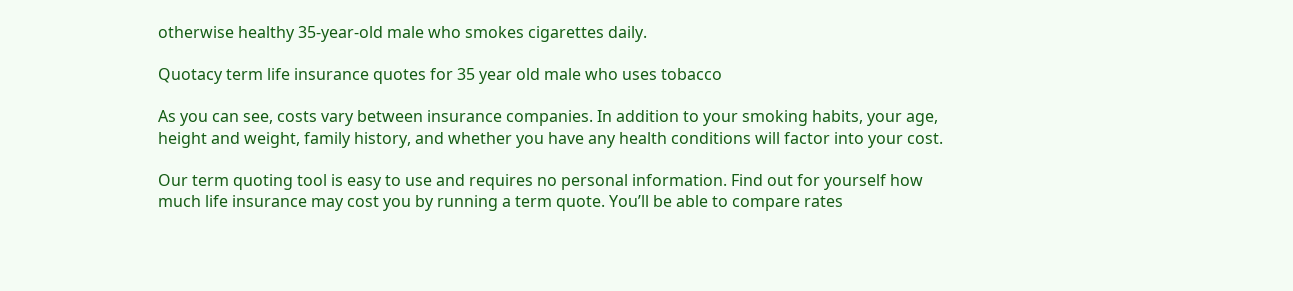otherwise healthy 35-year-old male who smokes cigarettes daily.

Quotacy term life insurance quotes for 35 year old male who uses tobacco

As you can see, costs vary between insurance companies. In addition to your smoking habits, your age, height and weight, family history, and whether you have any health conditions will factor into your cost.

Our term quoting tool is easy to use and requires no personal information. Find out for yourself how much life insurance may cost you by running a term quote. You’ll be able to compare rates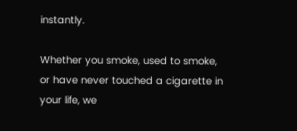instantly.

Whether you smoke, used to smoke, or have never touched a cigarette in your life, we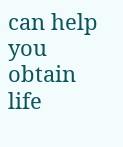can help you obtain life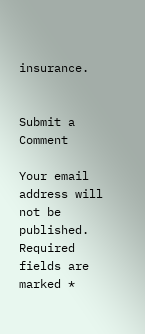insurance.


Submit a Comment

Your email address will not be published. Required fields are marked *